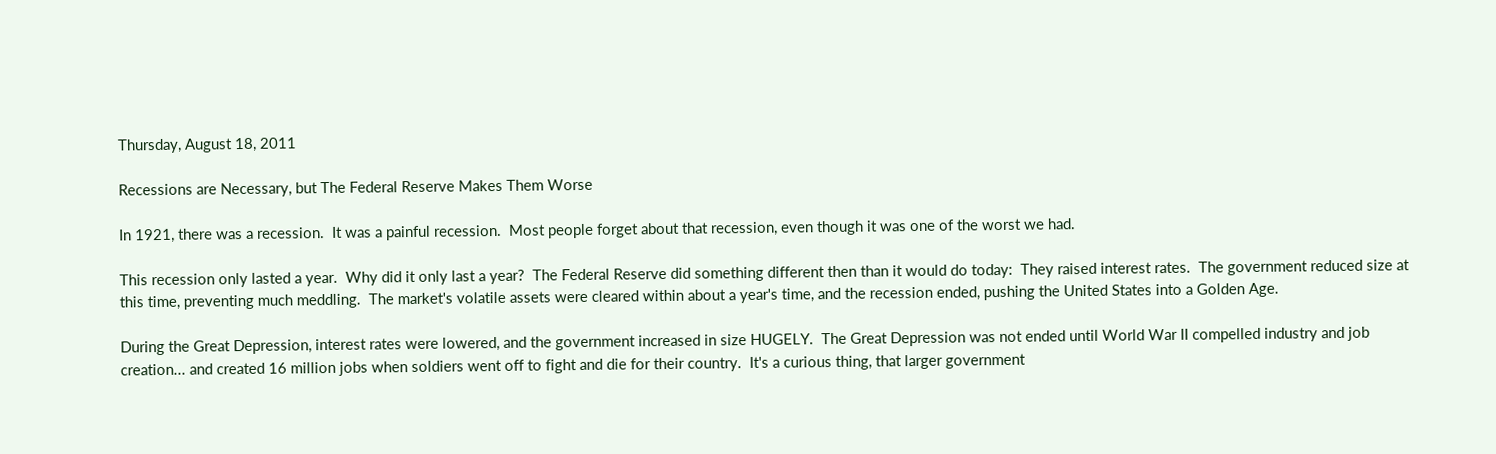Thursday, August 18, 2011

Recessions are Necessary, but The Federal Reserve Makes Them Worse

In 1921, there was a recession.  It was a painful recession.  Most people forget about that recession, even though it was one of the worst we had.

This recession only lasted a year.  Why did it only last a year?  The Federal Reserve did something different then than it would do today:  They raised interest rates.  The government reduced size at this time, preventing much meddling.  The market's volatile assets were cleared within about a year's time, and the recession ended, pushing the United States into a Golden Age.

During the Great Depression, interest rates were lowered, and the government increased in size HUGELY.  The Great Depression was not ended until World War II compelled industry and job creation... and created 16 million jobs when soldiers went off to fight and die for their country.  It's a curious thing, that larger government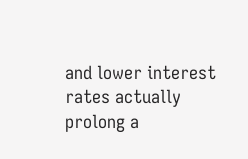and lower interest rates actually prolong a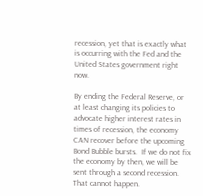recession, yet that is exactly what is occurring with the Fed and the United States government right now.

By ending the Federal Reserve, or at least changing its policies to advocate higher interest rates in times of recession, the economy CAN recover before the upcoming Bond Bubble bursts.  If we do not fix the economy by then, we will be sent through a second recession.  That cannot happen.